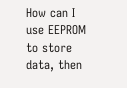How can I use EEPROM to store data, then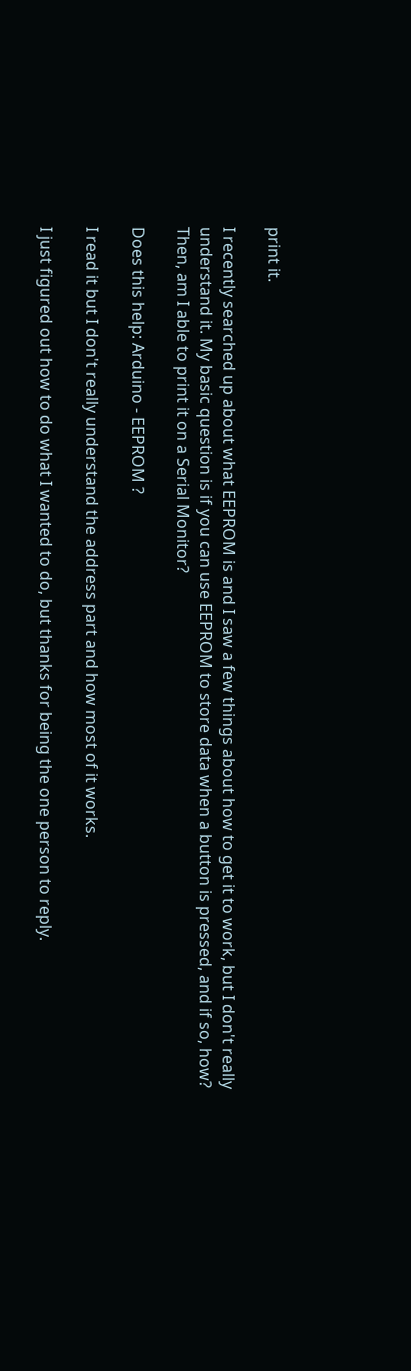print it.

I recently searched up about what EEPROM is and I saw a few things about how to get it to work, but I don't really understand it. My basic question is if you can use EEPROM to store data when a button is pressed, and if so, how? Then, am I able to print it on a Serial Monitor?

Does this help: Arduino - EEPROM ?

I read it but I don't really understand the address part and how most of it works.

I just figured out how to do what I wanted to do, but thanks for being the one person to reply.